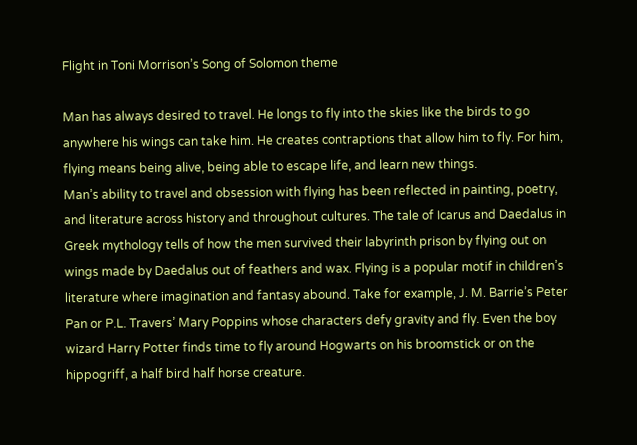Flight in Toni Morrison’s Song of Solomon theme

Man has always desired to travel. He longs to fly into the skies like the birds to go anywhere his wings can take him. He creates contraptions that allow him to fly. For him, flying means being alive, being able to escape life, and learn new things.
Man’s ability to travel and obsession with flying has been reflected in painting, poetry, and literature across history and throughout cultures. The tale of Icarus and Daedalus in Greek mythology tells of how the men survived their labyrinth prison by flying out on wings made by Daedalus out of feathers and wax. Flying is a popular motif in children’s literature where imagination and fantasy abound. Take for example, J. M. Barrie’s Peter Pan or P.L. Travers’ Mary Poppins whose characters defy gravity and fly. Even the boy wizard Harry Potter finds time to fly around Hogwarts on his broomstick or on the hippogriff, a half bird half horse creature.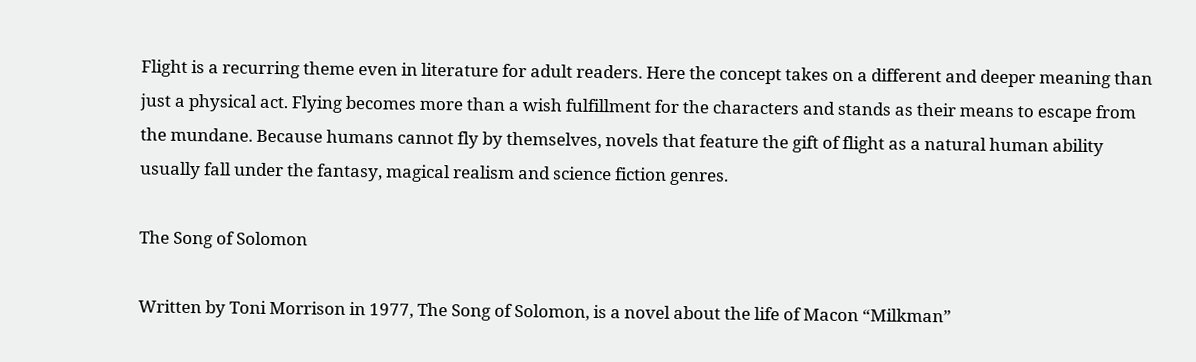Flight is a recurring theme even in literature for adult readers. Here the concept takes on a different and deeper meaning than just a physical act. Flying becomes more than a wish fulfillment for the characters and stands as their means to escape from the mundane. Because humans cannot fly by themselves, novels that feature the gift of flight as a natural human ability usually fall under the fantasy, magical realism and science fiction genres.

The Song of Solomon

Written by Toni Morrison in 1977, The Song of Solomon, is a novel about the life of Macon “Milkman”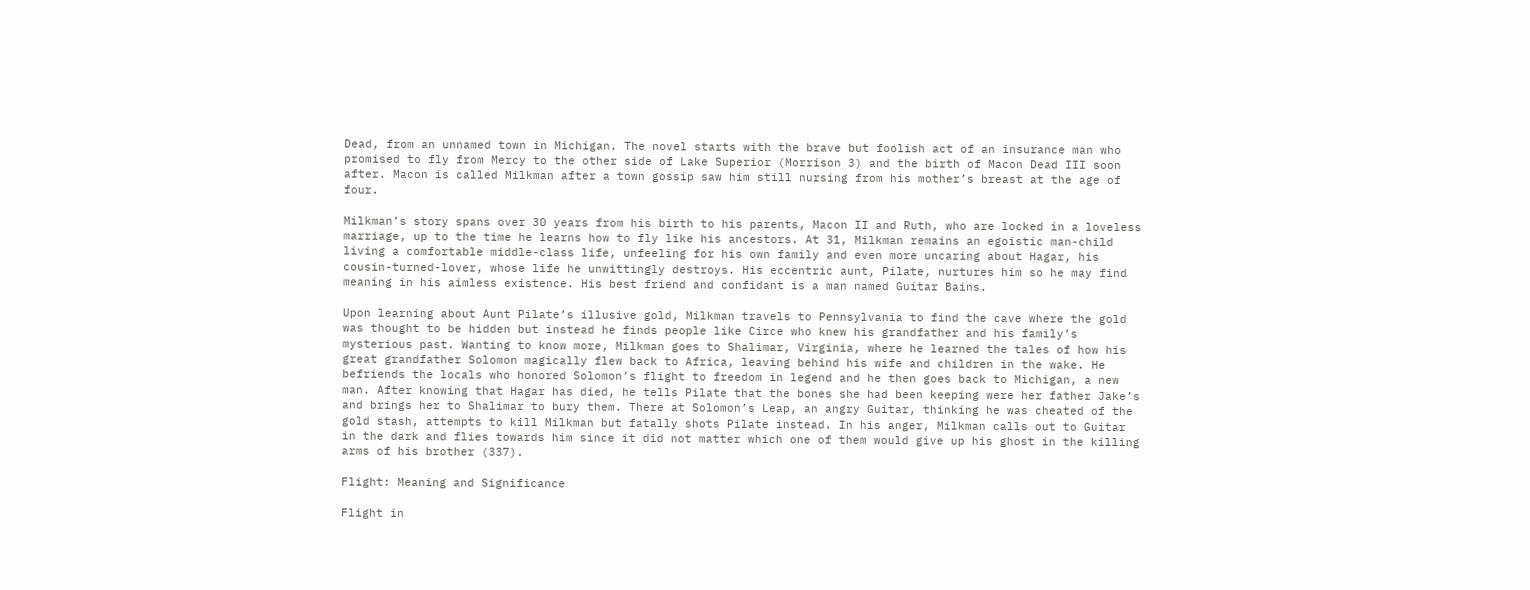Dead, from an unnamed town in Michigan. The novel starts with the brave but foolish act of an insurance man who promised to fly from Mercy to the other side of Lake Superior (Morrison 3) and the birth of Macon Dead III soon after. Macon is called Milkman after a town gossip saw him still nursing from his mother’s breast at the age of four.

Milkman’s story spans over 30 years from his birth to his parents, Macon II and Ruth, who are locked in a loveless marriage, up to the time he learns how to fly like his ancestors. At 31, Milkman remains an egoistic man-child living a comfortable middle-class life, unfeeling for his own family and even more uncaring about Hagar, his cousin-turned-lover, whose life he unwittingly destroys. His eccentric aunt, Pilate, nurtures him so he may find meaning in his aimless existence. His best friend and confidant is a man named Guitar Bains.

Upon learning about Aunt Pilate’s illusive gold, Milkman travels to Pennsylvania to find the cave where the gold was thought to be hidden but instead he finds people like Circe who knew his grandfather and his family’s mysterious past. Wanting to know more, Milkman goes to Shalimar, Virginia, where he learned the tales of how his great grandfather Solomon magically flew back to Africa, leaving behind his wife and children in the wake. He befriends the locals who honored Solomon’s flight to freedom in legend and he then goes back to Michigan, a new man. After knowing that Hagar has died, he tells Pilate that the bones she had been keeping were her father Jake’s and brings her to Shalimar to bury them. There at Solomon’s Leap, an angry Guitar, thinking he was cheated of the gold stash, attempts to kill Milkman but fatally shots Pilate instead. In his anger, Milkman calls out to Guitar in the dark and flies towards him since it did not matter which one of them would give up his ghost in the killing arms of his brother (337).

Flight: Meaning and Significance

Flight in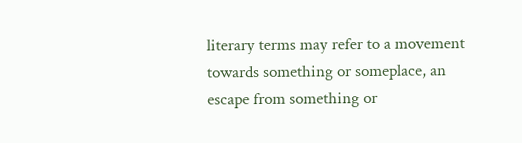literary terms may refer to a movement towards something or someplace, an escape from something or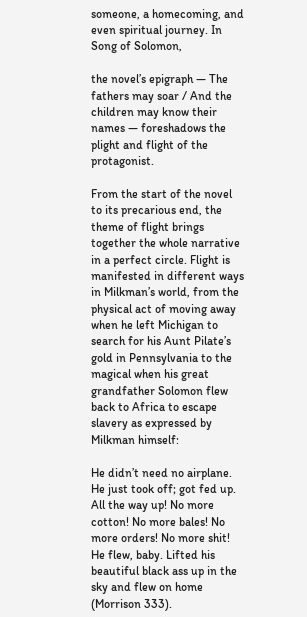someone, a homecoming, and even spiritual journey. In Song of Solomon,

the novel’s epigraph — The fathers may soar / And the children may know their names — foreshadows the plight and flight of the protagonist.

From the start of the novel to its precarious end, the theme of flight brings together the whole narrative in a perfect circle. Flight is manifested in different ways in Milkman’s world, from the physical act of moving away when he left Michigan to search for his Aunt Pilate’s gold in Pennsylvania to the magical when his great grandfather Solomon flew back to Africa to escape slavery as expressed by Milkman himself:

He didn’t need no airplane. He just took off; got fed up. All the way up! No more cotton! No more bales! No more orders! No more shit! He flew, baby. Lifted his beautiful black ass up in the sky and flew on home (Morrison 333).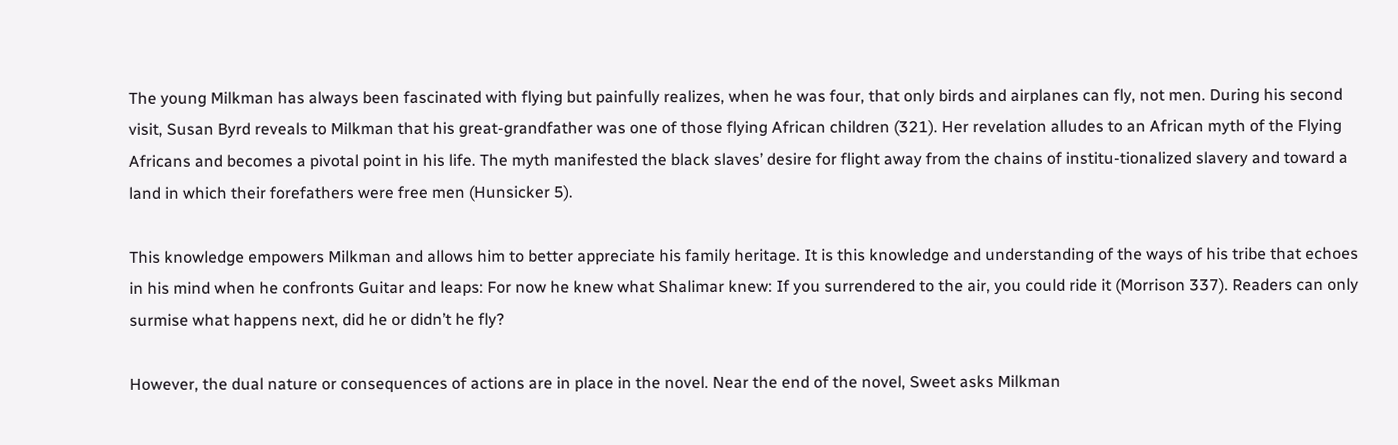The young Milkman has always been fascinated with flying but painfully realizes, when he was four, that only birds and airplanes can fly, not men. During his second visit, Susan Byrd reveals to Milkman that his great-grandfather was one of those flying African children (321). Her revelation alludes to an African myth of the Flying Africans and becomes a pivotal point in his life. The myth manifested the black slaves’ desire for flight away from the chains of institu-tionalized slavery and toward a land in which their forefathers were free men (Hunsicker 5).

This knowledge empowers Milkman and allows him to better appreciate his family heritage. It is this knowledge and understanding of the ways of his tribe that echoes in his mind when he confronts Guitar and leaps: For now he knew what Shalimar knew: If you surrendered to the air, you could ride it (Morrison 337). Readers can only surmise what happens next, did he or didn’t he fly?

However, the dual nature or consequences of actions are in place in the novel. Near the end of the novel, Sweet asks Milkman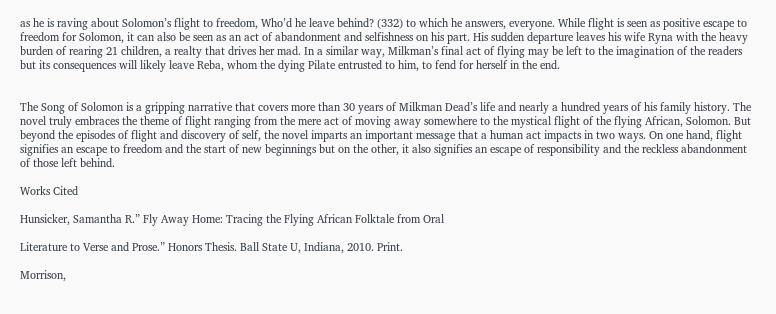as he is raving about Solomon’s flight to freedom, Who’d he leave behind? (332) to which he answers, everyone. While flight is seen as positive escape to freedom for Solomon, it can also be seen as an act of abandonment and selfishness on his part. His sudden departure leaves his wife Ryna with the heavy burden of rearing 21 children, a realty that drives her mad. In a similar way, Milkman’s final act of flying may be left to the imagination of the readers but its consequences will likely leave Reba, whom the dying Pilate entrusted to him, to fend for herself in the end.


The Song of Solomon is a gripping narrative that covers more than 30 years of Milkman Dead’s life and nearly a hundred years of his family history. The novel truly embraces the theme of flight ranging from the mere act of moving away somewhere to the mystical flight of the flying African, Solomon. But beyond the episodes of flight and discovery of self, the novel imparts an important message that a human act impacts in two ways. On one hand, flight signifies an escape to freedom and the start of new beginnings but on the other, it also signifies an escape of responsibility and the reckless abandonment of those left behind.

Works Cited

Hunsicker, Samantha R.” Fly Away Home: Tracing the Flying African Folktale from Oral

Literature to Verse and Prose.” Honors Thesis. Ball State U, Indiana, 2010. Print.

Morrison,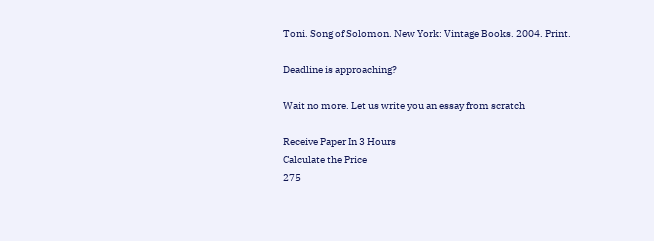Toni. Song of Solomon. New York: Vintage Books. 2004. Print.

Deadline is approaching?

Wait no more. Let us write you an essay from scratch

Receive Paper In 3 Hours
Calculate the Price
275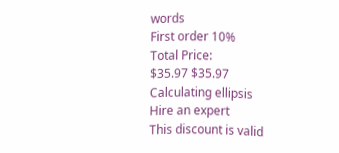words
First order 10%
Total Price:
$35.97 $35.97
Calculating ellipsis
Hire an expert
This discount is valid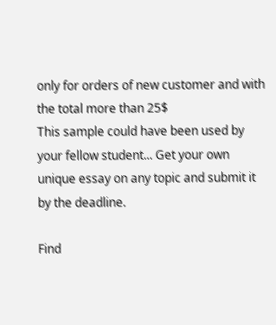only for orders of new customer and with the total more than 25$
This sample could have been used by your fellow student... Get your own unique essay on any topic and submit it by the deadline.

Find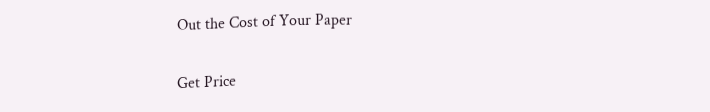Out the Cost of Your Paper

Get Price